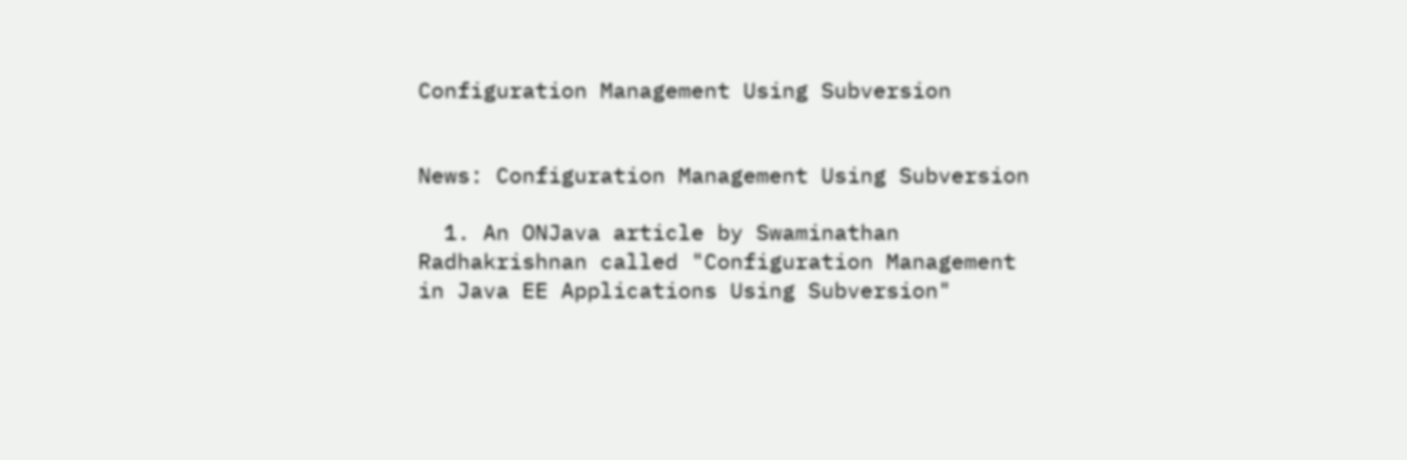Configuration Management Using Subversion


News: Configuration Management Using Subversion

  1. An ONJava article by Swaminathan Radhakrishnan called "Configuration Management in Java EE Applications Using Subversion"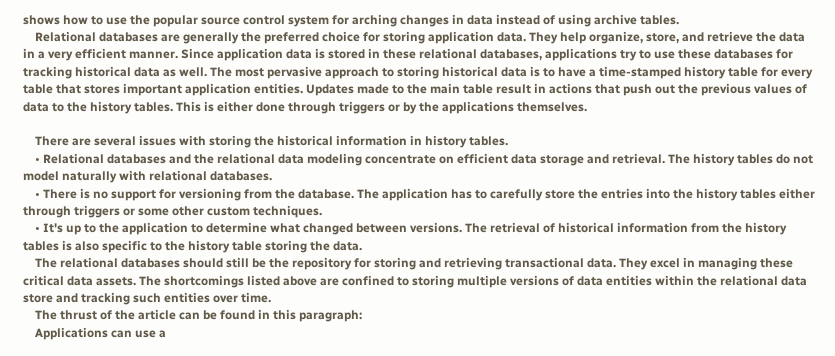shows how to use the popular source control system for arching changes in data instead of using archive tables.
    Relational databases are generally the preferred choice for storing application data. They help organize, store, and retrieve the data in a very efficient manner. Since application data is stored in these relational databases, applications try to use these databases for tracking historical data as well. The most pervasive approach to storing historical data is to have a time-stamped history table for every table that stores important application entities. Updates made to the main table result in actions that push out the previous values of data to the history tables. This is either done through triggers or by the applications themselves.

    There are several issues with storing the historical information in history tables.
    • Relational databases and the relational data modeling concentrate on efficient data storage and retrieval. The history tables do not model naturally with relational databases.
    • There is no support for versioning from the database. The application has to carefully store the entries into the history tables either through triggers or some other custom techniques.
    • It's up to the application to determine what changed between versions. The retrieval of historical information from the history tables is also specific to the history table storing the data.
    The relational databases should still be the repository for storing and retrieving transactional data. They excel in managing these critical data assets. The shortcomings listed above are confined to storing multiple versions of data entities within the relational data store and tracking such entities over time.
    The thrust of the article can be found in this paragraph:
    Applications can use a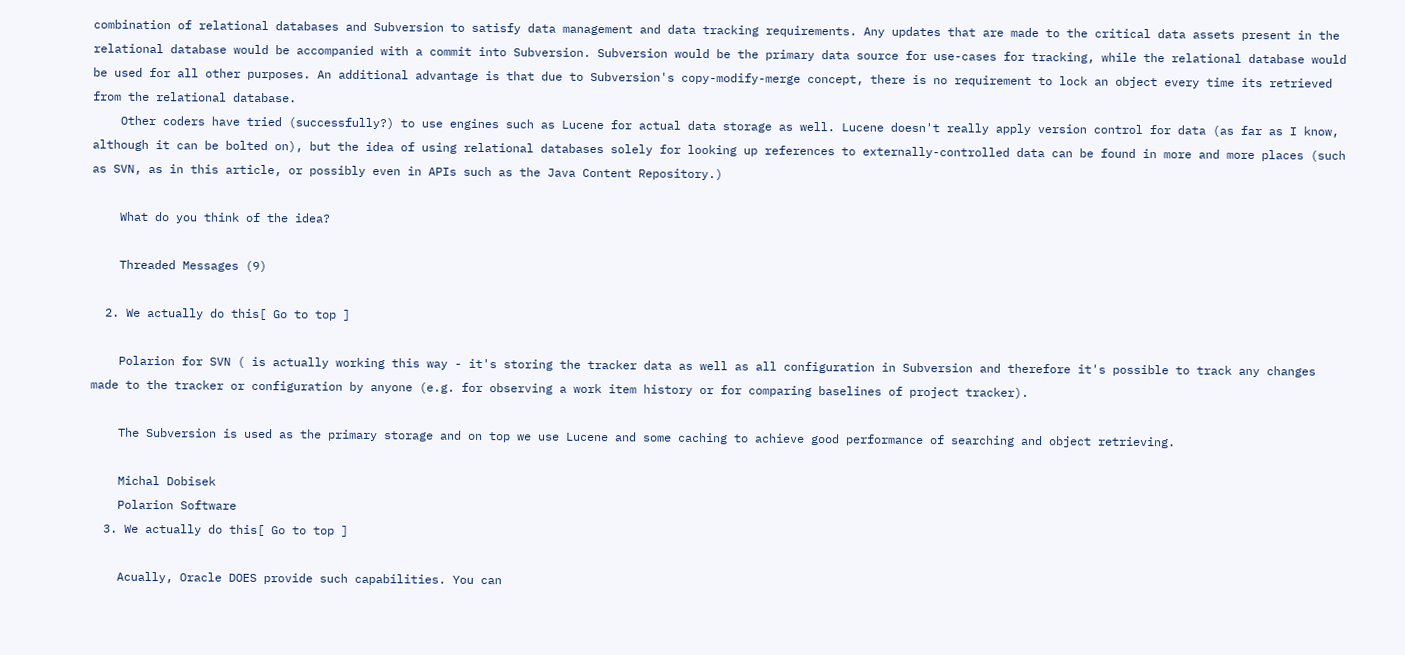combination of relational databases and Subversion to satisfy data management and data tracking requirements. Any updates that are made to the critical data assets present in the relational database would be accompanied with a commit into Subversion. Subversion would be the primary data source for use-cases for tracking, while the relational database would be used for all other purposes. An additional advantage is that due to Subversion's copy-modify-merge concept, there is no requirement to lock an object every time its retrieved from the relational database.
    Other coders have tried (successfully?) to use engines such as Lucene for actual data storage as well. Lucene doesn't really apply version control for data (as far as I know, although it can be bolted on), but the idea of using relational databases solely for looking up references to externally-controlled data can be found in more and more places (such as SVN, as in this article, or possibly even in APIs such as the Java Content Repository.)

    What do you think of the idea?

    Threaded Messages (9)

  2. We actually do this[ Go to top ]

    Polarion for SVN ( is actually working this way - it's storing the tracker data as well as all configuration in Subversion and therefore it's possible to track any changes made to the tracker or configuration by anyone (e.g. for observing a work item history or for comparing baselines of project tracker).

    The Subversion is used as the primary storage and on top we use Lucene and some caching to achieve good performance of searching and object retrieving.

    Michal Dobisek
    Polarion Software
  3. We actually do this[ Go to top ]

    Acually, Oracle DOES provide such capabilities. You can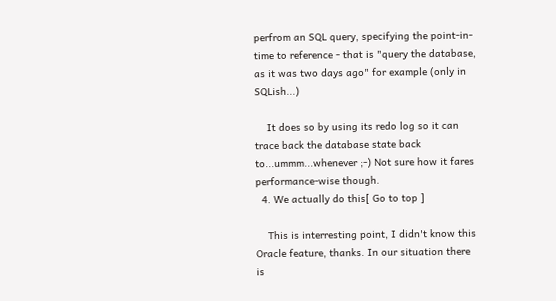perfrom an SQL query, specifying the point-in-time to reference - that is "query the database, as it was two days ago" for example (only in SQLish...)

    It does so by using its redo log so it can trace back the database state back to...ummm...whenever ;-) Not sure how it fares performance-wise though.
  4. We actually do this[ Go to top ]

    This is interresting point, I didn't know this Oracle feature, thanks. In our situation there is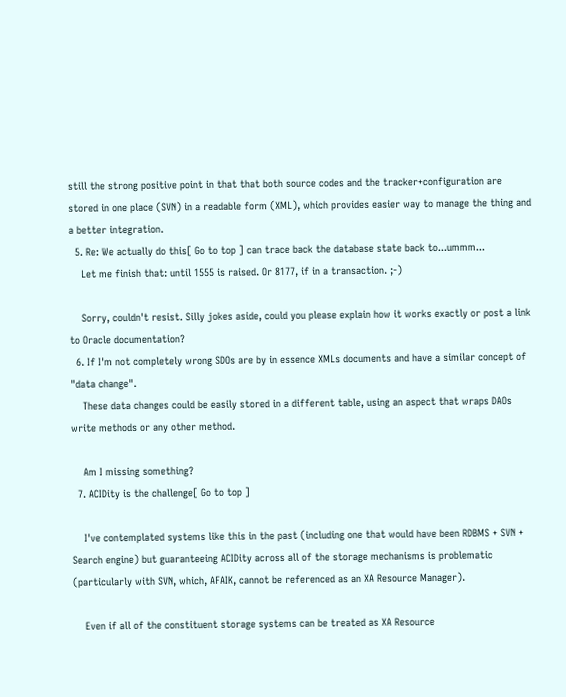still the strong positive point in that that both source codes and the tracker+configuration are stored in one place (SVN) in a readable form (XML), which provides easier way to manage the thing and a better integration.
  5. Re: We actually do this[ Go to top ] can trace back the database state back to...ummm...
    Let me finish that: until 1555 is raised. Or 8177, if in a transaction. ;-)

    Sorry, couldn't resist. Silly jokes aside, could you please explain how it works exactly or post a link to Oracle documentation?
  6. If I'm not completely wrong SDOs are by in essence XMLs documents and have a similar concept of "data change".
    These data changes could be easily stored in a different table, using an aspect that wraps DAOs write methods or any other method.

    Am I missing something?
  7. ACIDity is the challenge[ Go to top ]

    I've contemplated systems like this in the past (including one that would have been RDBMS + SVN + Search engine) but guaranteeing ACIDity across all of the storage mechanisms is problematic (particularly with SVN, which, AFAIK, cannot be referenced as an XA Resource Manager).

    Even if all of the constituent storage systems can be treated as XA Resource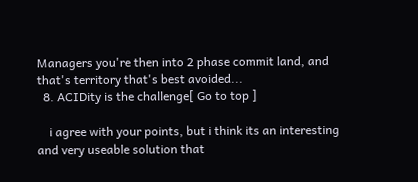Managers you're then into 2 phase commit land, and that's territory that's best avoided...
  8. ACIDity is the challenge[ Go to top ]

    i agree with your points, but i think its an interesting and very useable solution that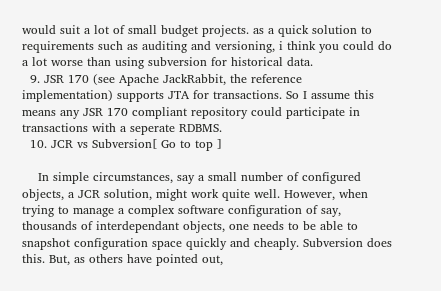would suit a lot of small budget projects. as a quick solution to requirements such as auditing and versioning, i think you could do a lot worse than using subversion for historical data.
  9. JSR 170 (see Apache JackRabbit, the reference implementation) supports JTA for transactions. So I assume this means any JSR 170 compliant repository could participate in transactions with a seperate RDBMS.
  10. JCR vs Subversion[ Go to top ]

    In simple circumstances, say a small number of configured objects, a JCR solution, might work quite well. However, when trying to manage a complex software configuration of say, thousands of interdependant objects, one needs to be able to snapshot configuration space quickly and cheaply. Subversion does this. But, as others have pointed out,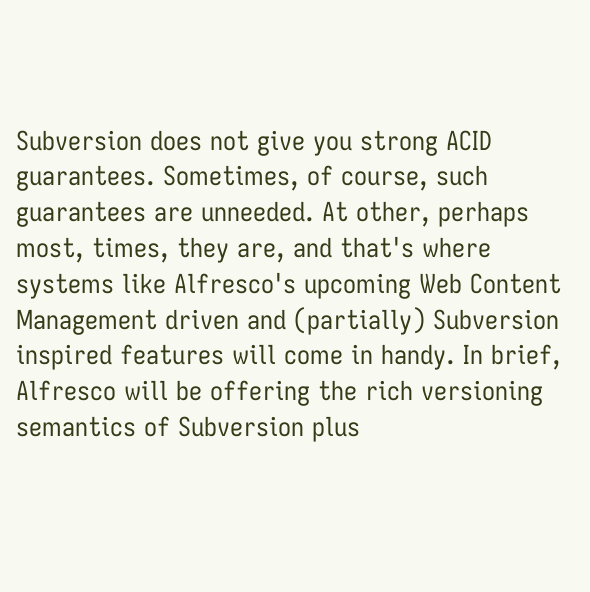Subversion does not give you strong ACID guarantees. Sometimes, of course, such guarantees are unneeded. At other, perhaps most, times, they are, and that's where systems like Alfresco's upcoming Web Content Management driven and (partially) Subversion inspired features will come in handy. In brief, Alfresco will be offering the rich versioning semantics of Subversion plus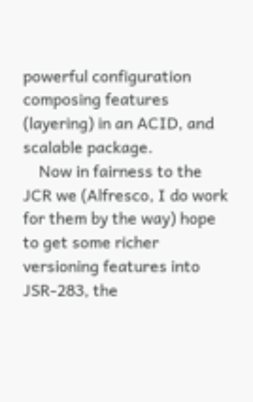powerful configuration composing features (layering) in an ACID, and scalable package.
    Now in fairness to the JCR we (Alfresco, I do work for them by the way) hope to get some richer versioning features into JSR-283, the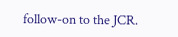follow-on to the JCR.